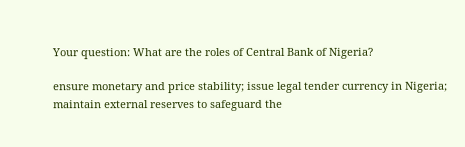Your question: What are the roles of Central Bank of Nigeria?

ensure monetary and price stability; issue legal tender currency in Nigeria; maintain external reserves to safeguard the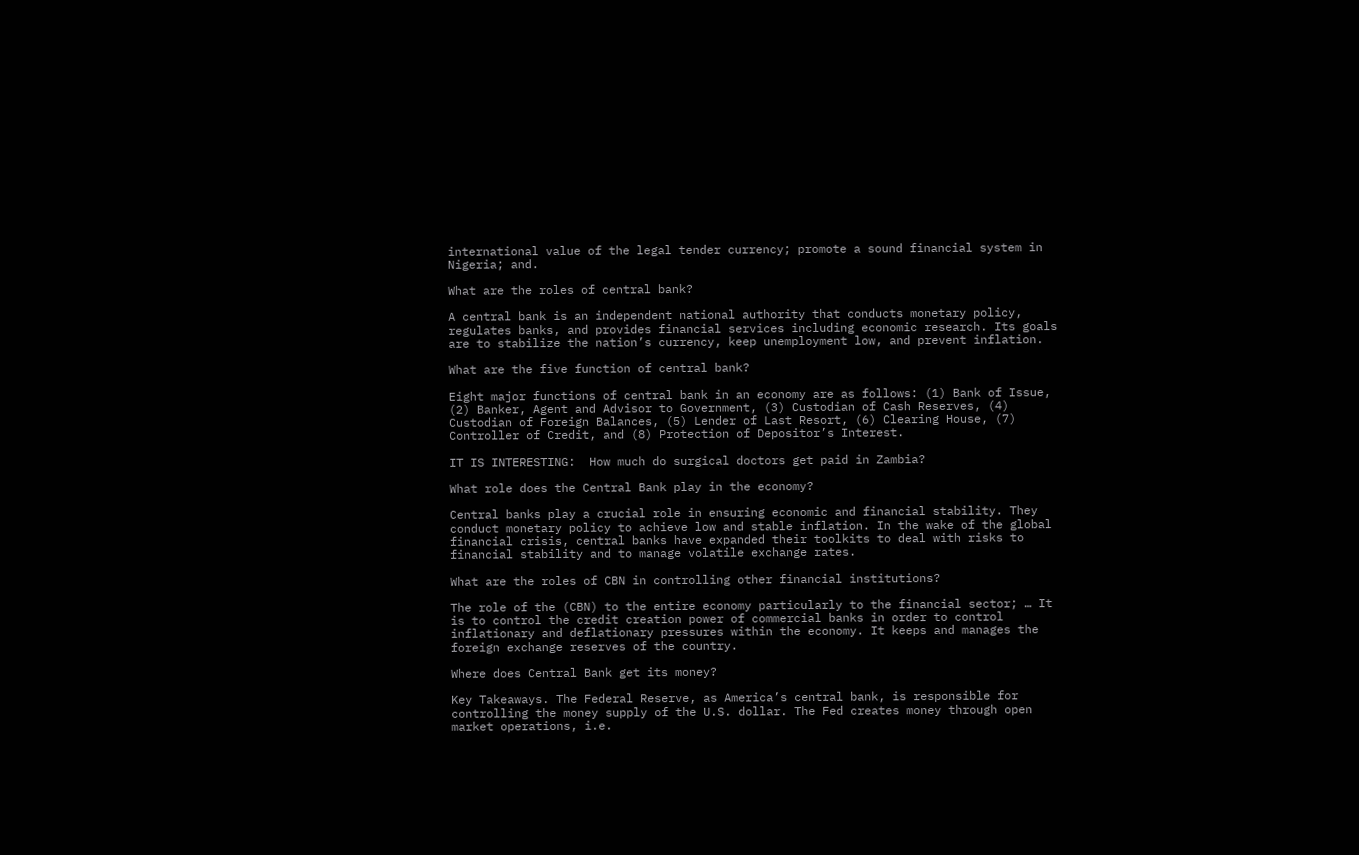international value of the legal tender currency; promote a sound financial system in Nigeria; and.

What are the roles of central bank?

A central bank is an independent national authority that conducts monetary policy, regulates banks, and provides financial services including economic research. Its goals are to stabilize the nation’s currency, keep unemployment low, and prevent inflation.

What are the five function of central bank?

Eight major functions of central bank in an economy are as follows: (1) Bank of Issue, (2) Banker, Agent and Advisor to Government, (3) Custodian of Cash Reserves, (4) Custodian of Foreign Balances, (5) Lender of Last Resort, (6) Clearing House, (7) Controller of Credit, and (8) Protection of Depositor’s Interest.

IT IS INTERESTING:  How much do surgical doctors get paid in Zambia?

What role does the Central Bank play in the economy?

Central banks play a crucial role in ensuring economic and financial stability. They conduct monetary policy to achieve low and stable inflation. In the wake of the global financial crisis, central banks have expanded their toolkits to deal with risks to financial stability and to manage volatile exchange rates.

What are the roles of CBN in controlling other financial institutions?

The role of the (CBN) to the entire economy particularly to the financial sector; … It is to control the credit creation power of commercial banks in order to control inflationary and deflationary pressures within the economy. It keeps and manages the foreign exchange reserves of the country.

Where does Central Bank get its money?

Key Takeaways. The Federal Reserve, as America’s central bank, is responsible for controlling the money supply of the U.S. dollar. The Fed creates money through open market operations, i.e.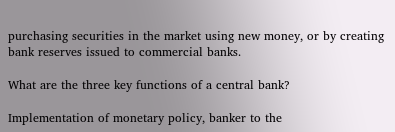purchasing securities in the market using new money, or by creating bank reserves issued to commercial banks.

What are the three key functions of a central bank?

Implementation of monetary policy, banker to the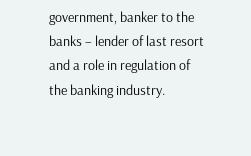government, banker to the banks – lender of last resort and a role in regulation of the banking industry.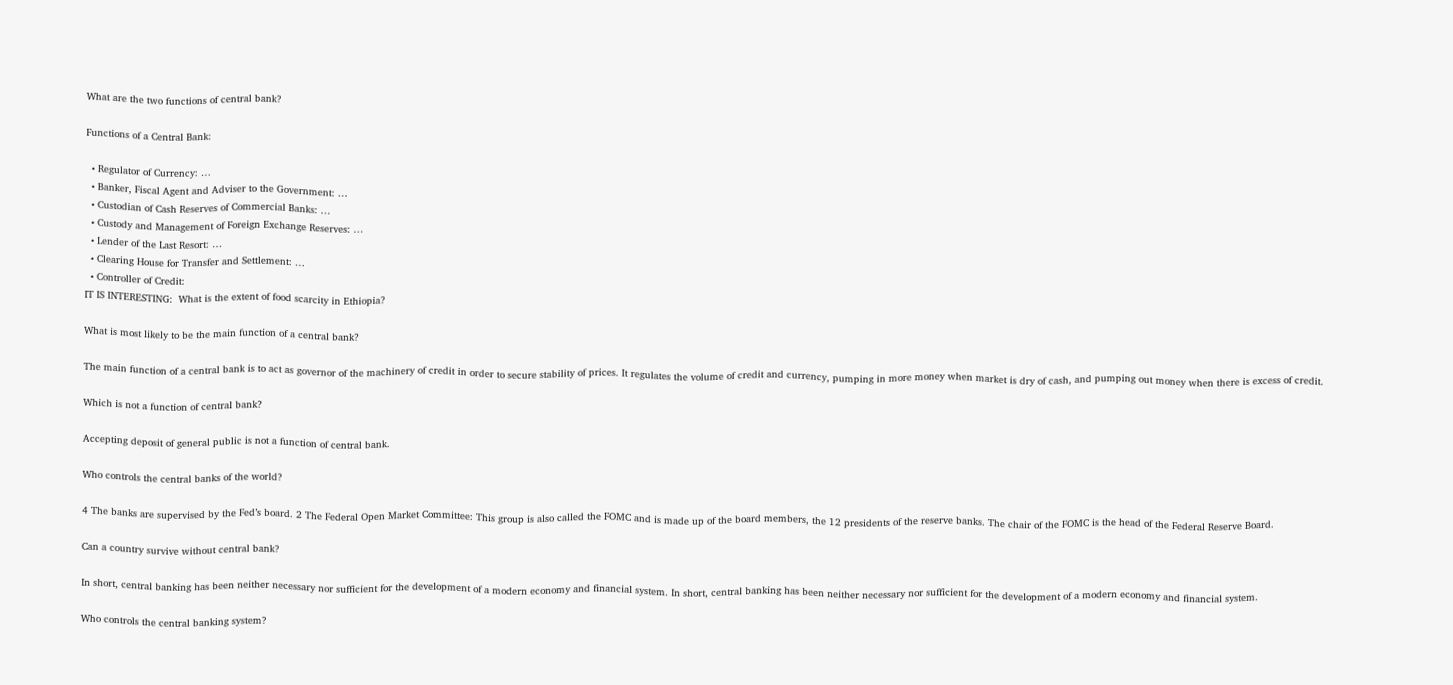What are the two functions of central bank?

Functions of a Central Bank:

  • Regulator of Currency: …
  • Banker, Fiscal Agent and Adviser to the Government: …
  • Custodian of Cash Reserves of Commercial Banks: …
  • Custody and Management of Foreign Exchange Reserves: …
  • Lender of the Last Resort: …
  • Clearing House for Transfer and Settlement: …
  • Controller of Credit:
IT IS INTERESTING:  What is the extent of food scarcity in Ethiopia?

What is most likely to be the main function of a central bank?

The main function of a central bank is to act as governor of the machinery of credit in order to secure stability of prices. It regulates the volume of credit and currency, pumping in more money when market is dry of cash, and pumping out money when there is excess of credit.

Which is not a function of central bank?

Accepting deposit of general public is not a function of central bank.

Who controls the central banks of the world?

4 The banks are supervised by the Fed’s board. 2 The Federal Open Market Committee: This group is also called the FOMC and is made up of the board members, the 12 presidents of the reserve banks. The chair of the FOMC is the head of the Federal Reserve Board.

Can a country survive without central bank?

In short, central banking has been neither necessary nor sufficient for the development of a modern economy and financial system. In short, central banking has been neither necessary nor sufficient for the development of a modern economy and financial system.

Who controls the central banking system?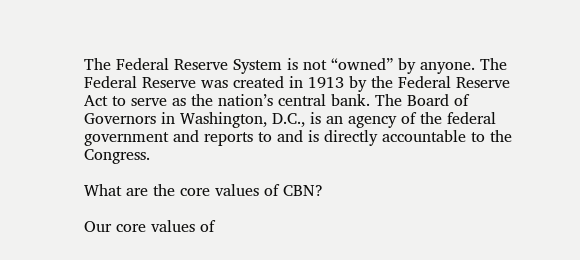The Federal Reserve System is not “owned” by anyone. The Federal Reserve was created in 1913 by the Federal Reserve Act to serve as the nation’s central bank. The Board of Governors in Washington, D.C., is an agency of the federal government and reports to and is directly accountable to the Congress.

What are the core values of CBN?

Our core values of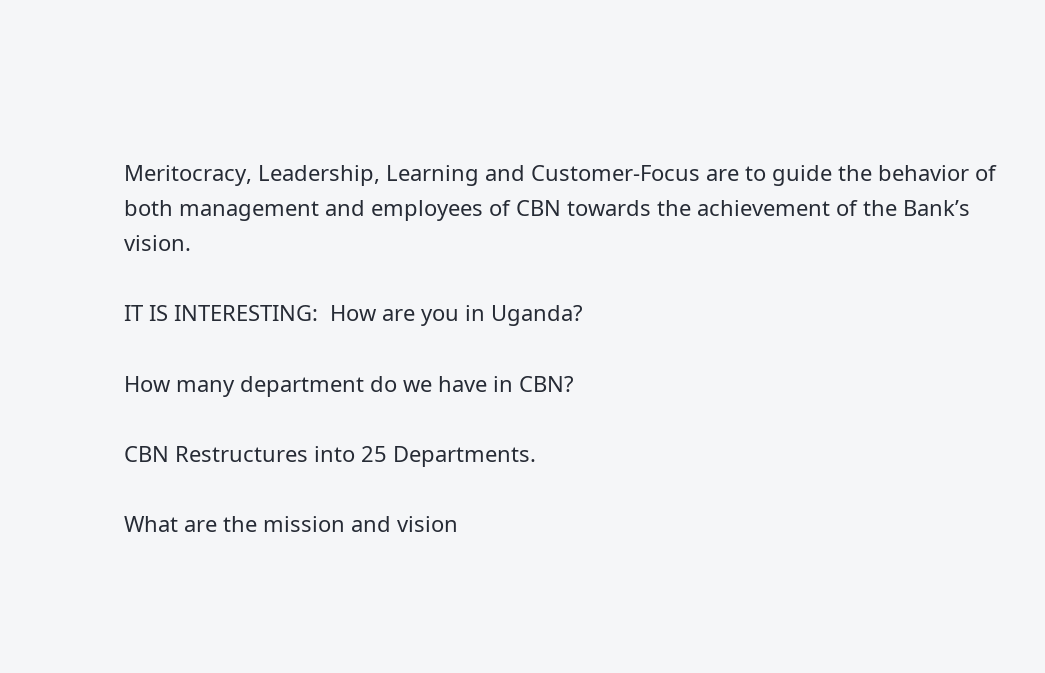Meritocracy, Leadership, Learning and Customer-Focus are to guide the behavior of both management and employees of CBN towards the achievement of the Bank’s vision.

IT IS INTERESTING:  How are you in Uganda?

How many department do we have in CBN?

CBN Restructures into 25 Departments.

What are the mission and vision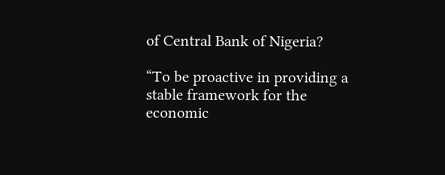of Central Bank of Nigeria?

“To be proactive in providing a stable framework for the economic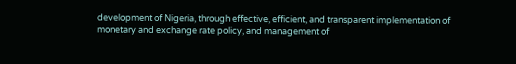development of Nigeria, through effective, efficient, and transparent implementation of monetary and exchange rate policy, and management of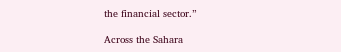the financial sector.”

Across the Sahara